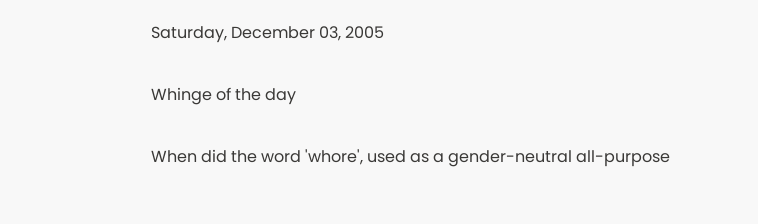Saturday, December 03, 2005

Whinge of the day

When did the word 'whore', used as a gender-neutral all-purpose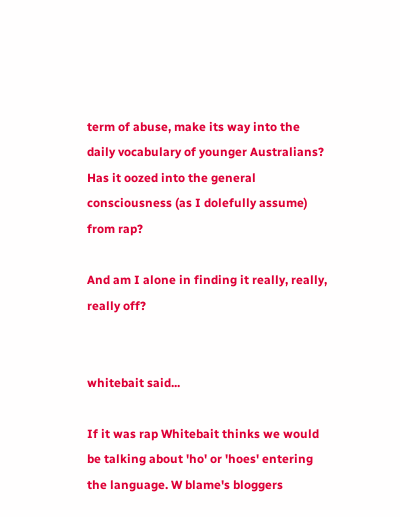term of abuse, make its way into the daily vocabulary of younger Australians? Has it oozed into the general consciousness (as I dolefully assume) from rap?

And am I alone in finding it really, really, really off?


whitebait said...

If it was rap Whitebait thinks we would be talking about 'ho' or 'hoes' entering the language. W blame's bloggers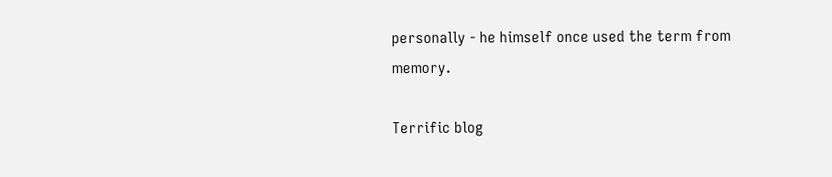personally - he himself once used the term from memory.

Terrific blog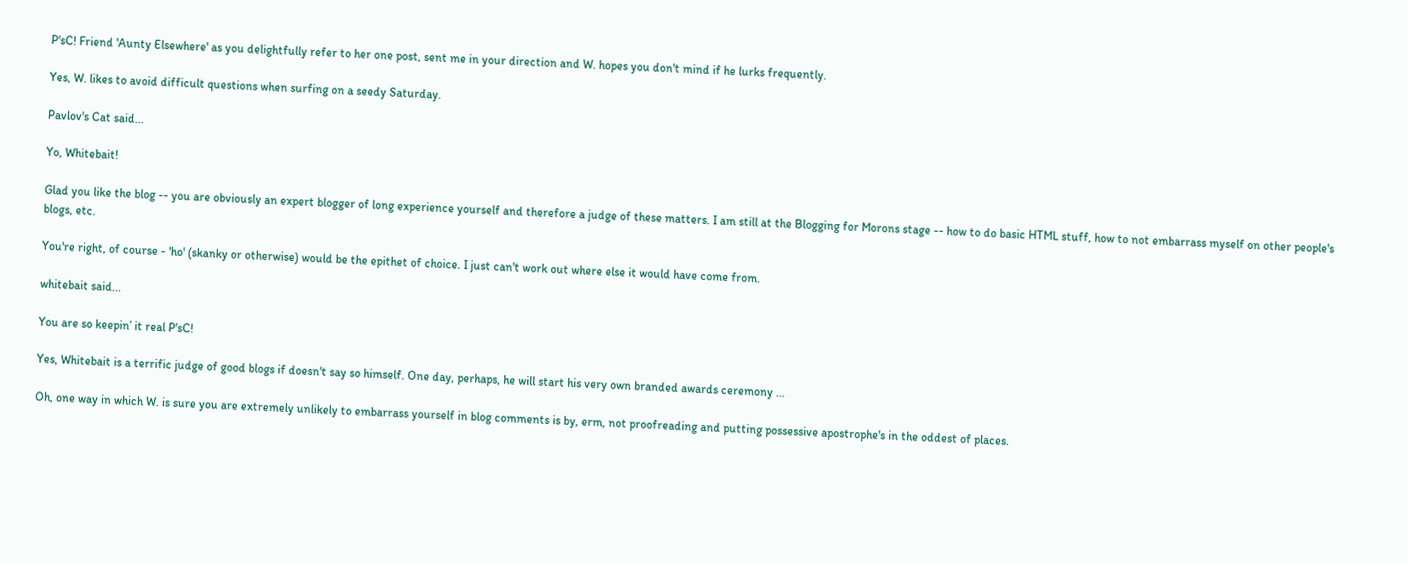P'sC! Friend 'Aunty Elsewhere' as you delightfully refer to her one post, sent me in your direction and W. hopes you don't mind if he lurks frequently.

Yes, W. likes to avoid difficult questions when surfing on a seedy Saturday.

Pavlov's Cat said...

Yo, Whitebait!

Glad you like the blog -- you are obviously an expert blogger of long experience yourself and therefore a judge of these matters. I am still at the Blogging for Morons stage -- how to do basic HTML stuff, how to not embarrass myself on other people's blogs, etc.

You're right, of course - 'ho' (skanky or otherwise) would be the epithet of choice. I just can't work out where else it would have come from.

whitebait said...

You are so keepin’ it real P'sC!

Yes, Whitebait is a terrific judge of good blogs if doesn't say so himself. One day, perhaps, he will start his very own branded awards ceremony ...

Oh, one way in which W. is sure you are extremely unlikely to embarrass yourself in blog comments is by, erm, not proofreading and putting possessive apostrophe's in the oddest of places.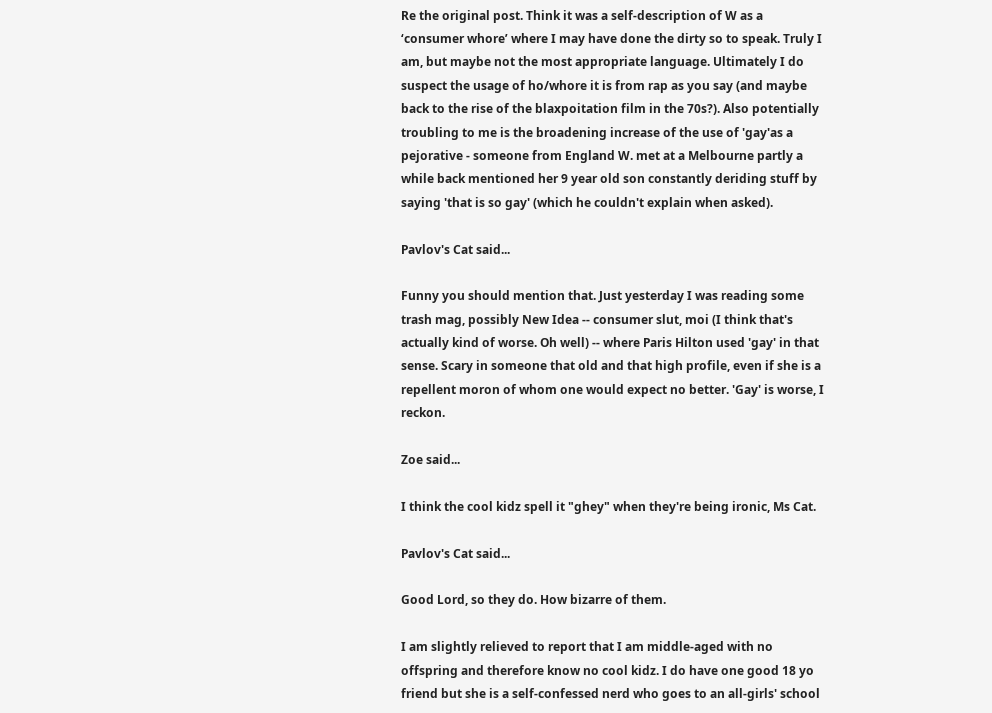Re the original post. Think it was a self-description of W as a ‘consumer whore’ where I may have done the dirty so to speak. Truly I am, but maybe not the most appropriate language. Ultimately I do suspect the usage of ho/whore it is from rap as you say (and maybe back to the rise of the blaxpoitation film in the 70s?). Also potentially troubling to me is the broadening increase of the use of 'gay'as a pejorative - someone from England W. met at a Melbourne partly a while back mentioned her 9 year old son constantly deriding stuff by saying 'that is so gay' (which he couldn't explain when asked).

Pavlov's Cat said...

Funny you should mention that. Just yesterday I was reading some trash mag, possibly New Idea -- consumer slut, moi (I think that's actually kind of worse. Oh well) -- where Paris Hilton used 'gay' in that sense. Scary in someone that old and that high profile, even if she is a repellent moron of whom one would expect no better. 'Gay' is worse, I reckon.

Zoe said...

I think the cool kidz spell it "ghey" when they're being ironic, Ms Cat.

Pavlov's Cat said...

Good Lord, so they do. How bizarre of them.

I am slightly relieved to report that I am middle-aged with no offspring and therefore know no cool kidz. I do have one good 18 yo friend but she is a self-confessed nerd who goes to an all-girls' school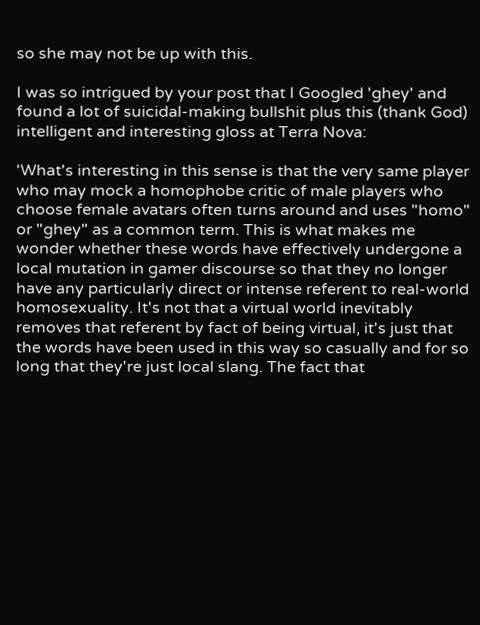so she may not be up with this.

I was so intrigued by your post that I Googled 'ghey' and found a lot of suicidal-making bullshit plus this (thank God) intelligent and interesting gloss at Terra Nova:

'What's interesting in this sense is that the very same player who may mock a homophobe critic of male players who choose female avatars often turns around and uses "homo" or "ghey" as a common term. This is what makes me wonder whether these words have effectively undergone a local mutation in gamer discourse so that they no longer have any particularly direct or intense referent to real-world homosexuality. It's not that a virtual world inevitably removes that referent by fact of being virtual, it's just that the words have been used in this way so casually and for so long that they're just local slang. The fact that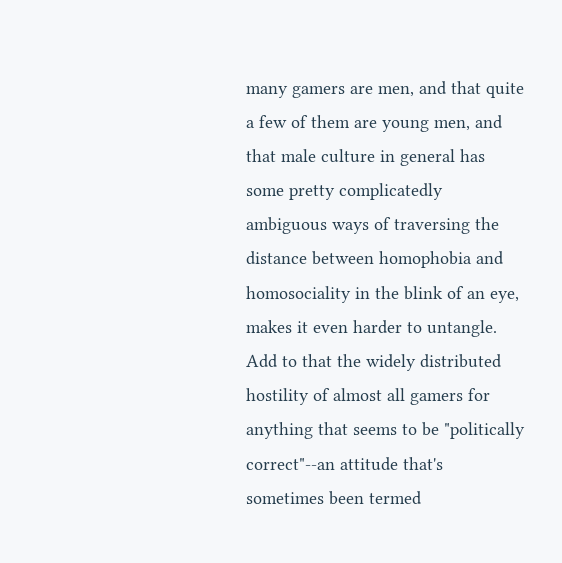many gamers are men, and that quite a few of them are young men, and that male culture in general has some pretty complicatedly ambiguous ways of traversing the distance between homophobia and homosociality in the blink of an eye, makes it even harder to untangle. Add to that the widely distributed hostility of almost all gamers for anything that seems to be "politically correct"--an attitude that's sometimes been termed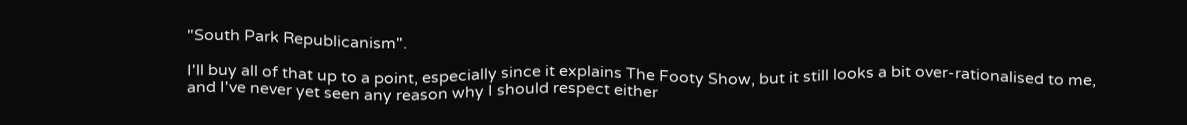"South Park Republicanism".

I'll buy all of that up to a point, especially since it explains The Footy Show, but it still looks a bit over-rationalised to me, and I've never yet seen any reason why I should respect either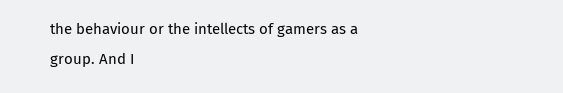the behaviour or the intellects of gamers as a group. And I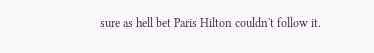sure as hell bet Paris Hilton couldn't follow it.